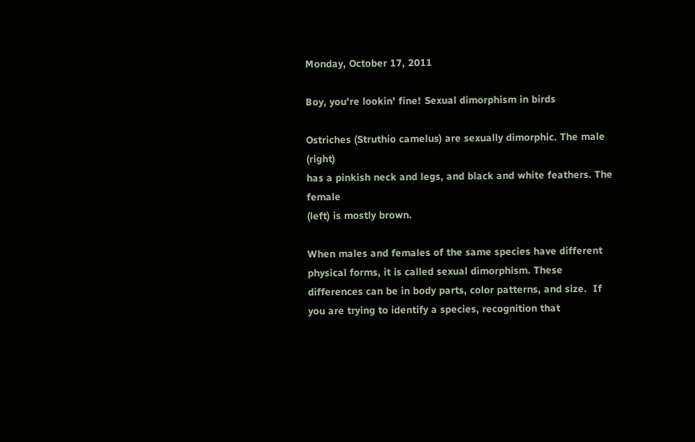Monday, October 17, 2011

Boy, you're lookin' fine! Sexual dimorphism in birds

Ostriches (Struthio camelus) are sexually dimorphic. The male (right)
has a pinkish neck and legs, and black and white feathers. The female
(left) is mostly brown.

When males and females of the same species have different physical forms, it is called sexual dimorphism. These differences can be in body parts, color patterns, and size.  If you are trying to identify a species, recognition that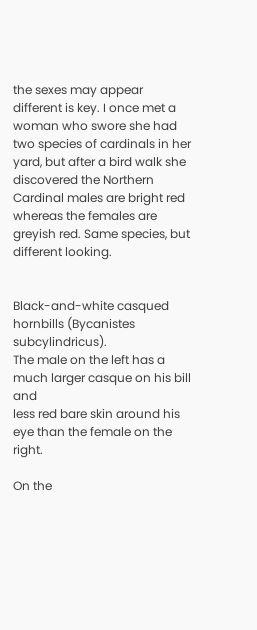the sexes may appear different is key. I once met a woman who swore she had two species of cardinals in her yard, but after a bird walk she discovered the Northern Cardinal males are bright red whereas the females are greyish red. Same species, but different looking.


Black-and-white casqued hornbills (Bycanistes subcylindricus).
The male on the left has a much larger casque on his bill and
less red bare skin around his eye than the female on the right.

On the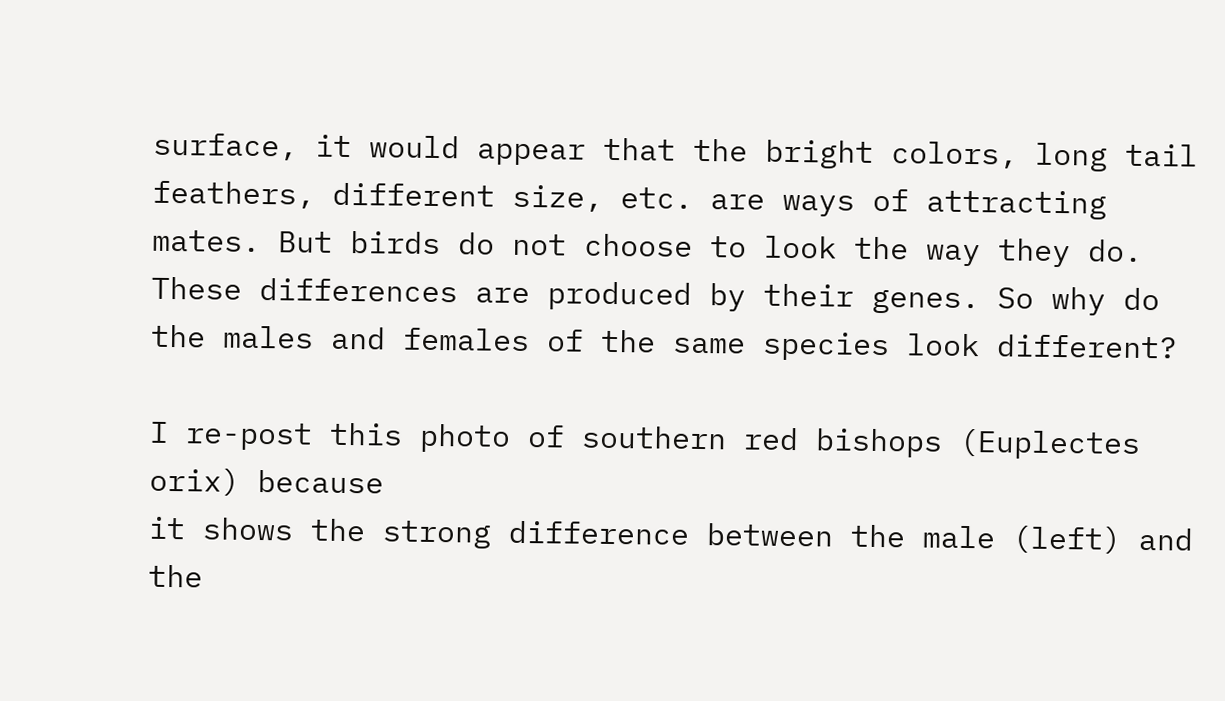surface, it would appear that the bright colors, long tail feathers, different size, etc. are ways of attracting mates. But birds do not choose to look the way they do. These differences are produced by their genes. So why do the males and females of the same species look different?

I re-post this photo of southern red bishops (Euplectes orix) because
it shows the strong difference between the male (left) and the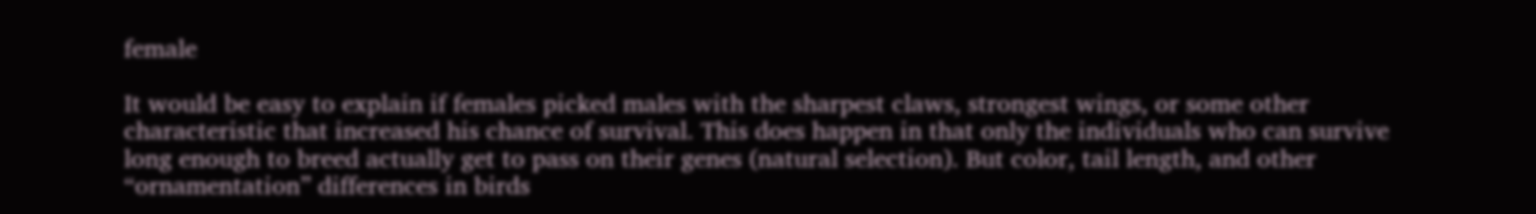female

It would be easy to explain if females picked males with the sharpest claws, strongest wings, or some other characteristic that increased his chance of survival. This does happen in that only the individuals who can survive long enough to breed actually get to pass on their genes (natural selection). But color, tail length, and other “ornamentation” differences in birds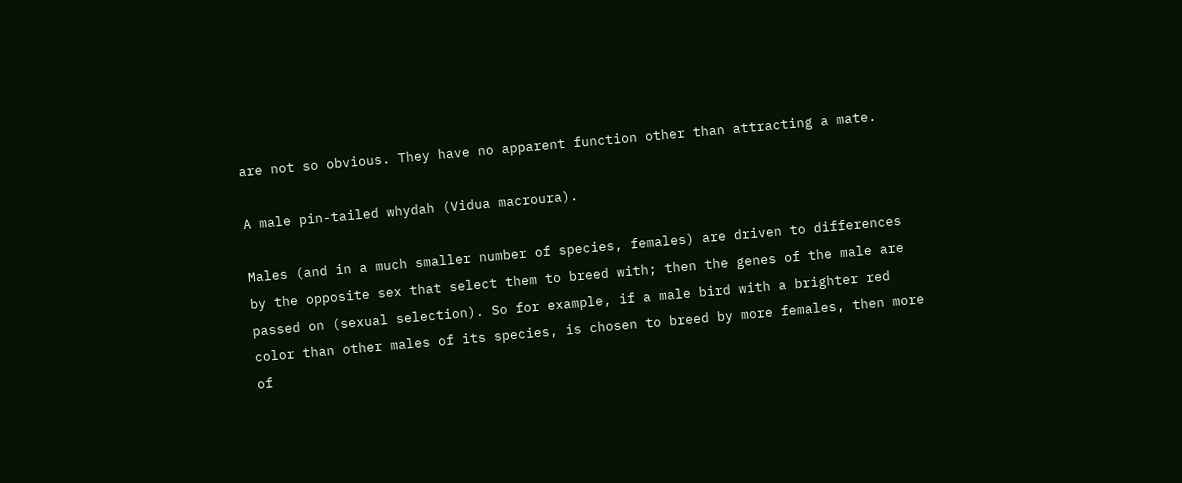are not so obvious. They have no apparent function other than attracting a mate.

A male pin-tailed whydah (Vidua macroura).

Males (and in a much smaller number of species, females) are driven to differences by the opposite sex that select them to breed with; then the genes of the male are passed on (sexual selection). So for example, if a male bird with a brighter red color than other males of its species, is chosen to breed by more females, then more of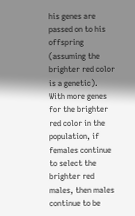his genes are passed on to his offspring (assuming the brighter red color is a genetic).  With more genes for the brighter red color in the population, if females continue to select the brighter red males, then males continue to be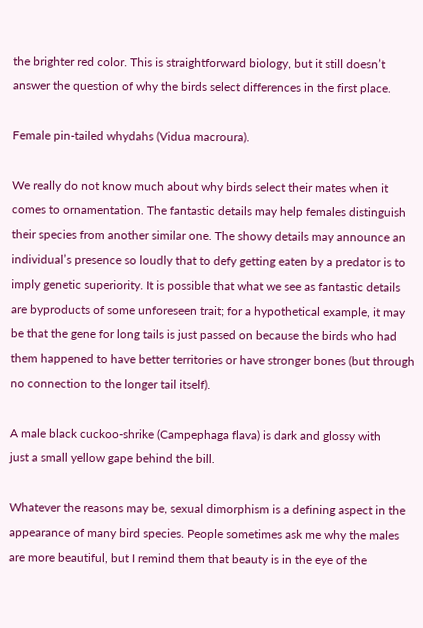the brighter red color. This is straightforward biology, but it still doesn’t answer the question of why the birds select differences in the first place.

Female pin-tailed whydahs (Vidua macroura).

We really do not know much about why birds select their mates when it comes to ornamentation. The fantastic details may help females distinguish their species from another similar one. The showy details may announce an individual’s presence so loudly that to defy getting eaten by a predator is to imply genetic superiority. It is possible that what we see as fantastic details are byproducts of some unforeseen trait; for a hypothetical example, it may be that the gene for long tails is just passed on because the birds who had them happened to have better territories or have stronger bones (but through no connection to the longer tail itself).

A male black cuckoo-shrike (Campephaga flava) is dark and glossy with
just a small yellow gape behind the bill.

Whatever the reasons may be, sexual dimorphism is a defining aspect in the appearance of many bird species. People sometimes ask me why the males are more beautiful, but I remind them that beauty is in the eye of the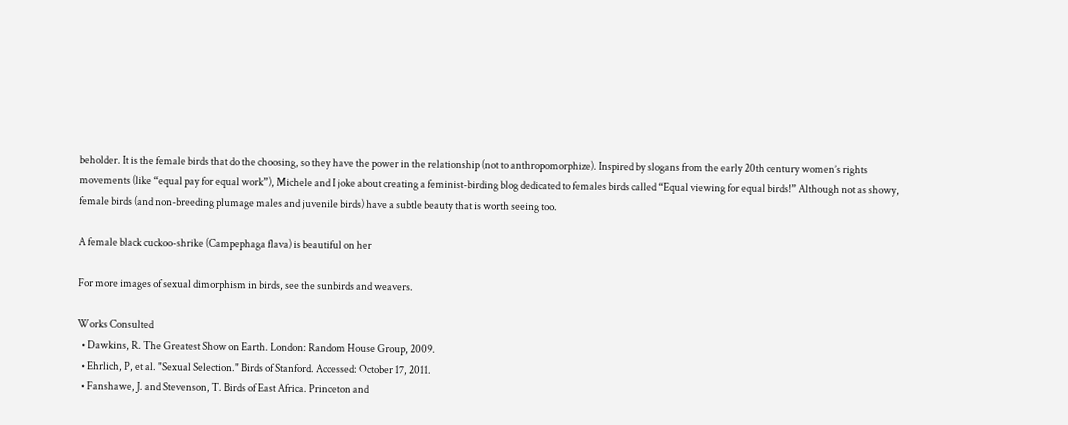beholder. It is the female birds that do the choosing, so they have the power in the relationship (not to anthropomorphize). Inspired by slogans from the early 20th century women’s rights movements (like “equal pay for equal work”), Michele and I joke about creating a feminist-birding blog dedicated to females birds called “Equal viewing for equal birds!” Although not as showy, female birds (and non-breeding plumage males and juvenile birds) have a subtle beauty that is worth seeing too.

A female black cuckoo-shrike (Campephaga flava) is beautiful on her

For more images of sexual dimorphism in birds, see the sunbirds and weavers.

Works Consulted
  • Dawkins, R. The Greatest Show on Earth. London: Random House Group, 2009.
  • Ehrlich, P, et al. "Sexual Selection." Birds of Stanford. Accessed: October 17, 2011.
  • Fanshawe, J. and Stevenson, T. Birds of East Africa. Princeton and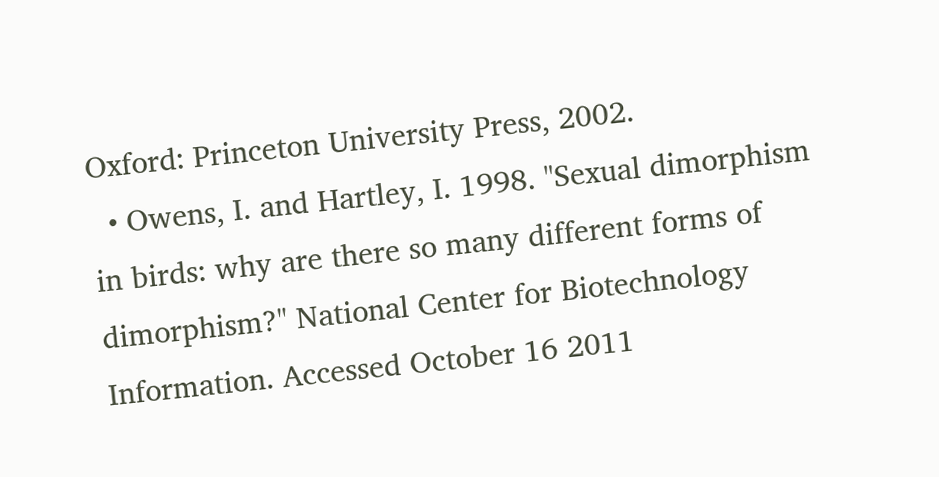Oxford: Princeton University Press, 2002.
  • Owens, I. and Hartley, I. 1998. "Sexual dimorphism in birds: why are there so many different forms of dimorphism?" National Center for Biotechnology Information. Accessed October 16 2011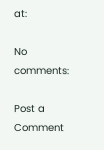at:

No comments:

Post a Comment